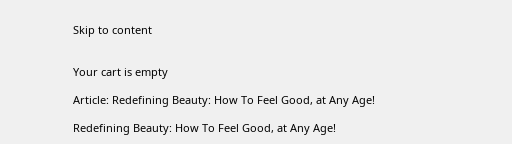Skip to content


Your cart is empty

Article: Redefining Beauty: How To Feel Good, at Any Age!

Redefining Beauty: How To Feel Good, at Any Age!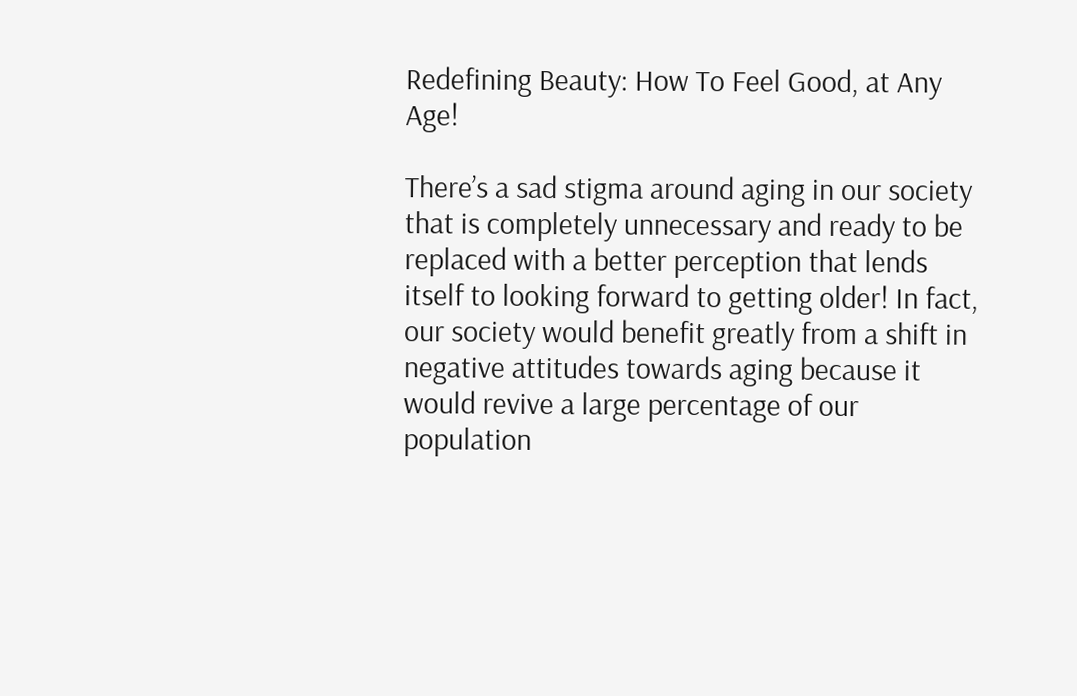Redefining Beauty: How To Feel Good, at Any Age!

There’s a sad stigma around aging in our society that is completely unnecessary and ready to be replaced with a better perception that lends itself to looking forward to getting older! In fact, our society would benefit greatly from a shift in negative attitudes towards aging because it would revive a large percentage of our population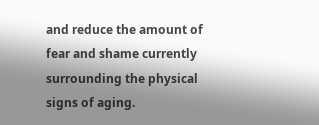and reduce the amount of fear and shame currently surrounding the physical signs of aging.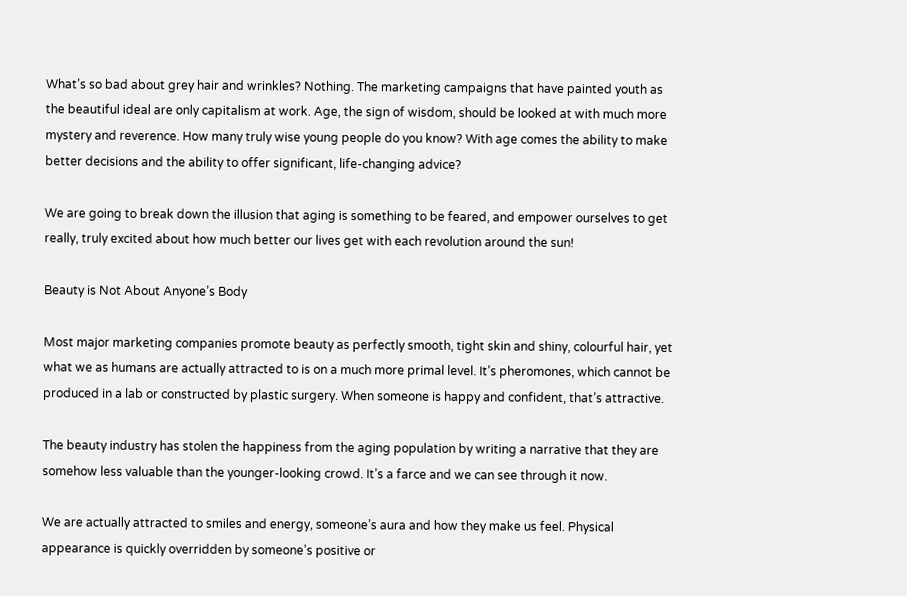What’s so bad about grey hair and wrinkles? Nothing. The marketing campaigns that have painted youth as the beautiful ideal are only capitalism at work. Age, the sign of wisdom, should be looked at with much more mystery and reverence. How many truly wise young people do you know? With age comes the ability to make better decisions and the ability to offer significant, life-changing advice?

We are going to break down the illusion that aging is something to be feared, and empower ourselves to get really, truly excited about how much better our lives get with each revolution around the sun!

Beauty is Not About Anyone’s Body

Most major marketing companies promote beauty as perfectly smooth, tight skin and shiny, colourful hair, yet what we as humans are actually attracted to is on a much more primal level. It’s pheromones, which cannot be produced in a lab or constructed by plastic surgery. When someone is happy and confident, that’s attractive.

The beauty industry has stolen the happiness from the aging population by writing a narrative that they are somehow less valuable than the younger-looking crowd. It’s a farce and we can see through it now.

We are actually attracted to smiles and energy, someone’s aura and how they make us feel. Physical appearance is quickly overridden by someone’s positive or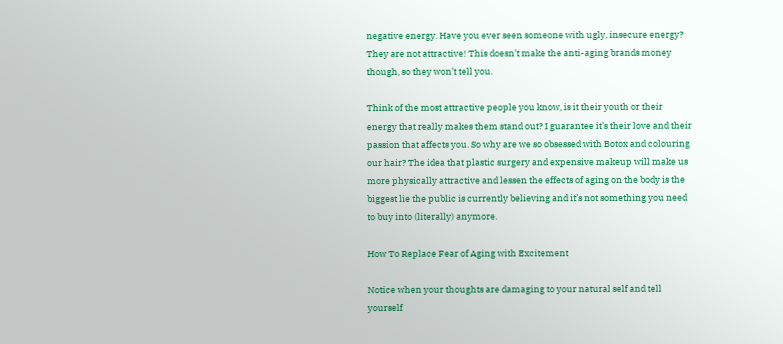negative energy. Have you ever seen someone with ugly, insecure energy? They are not attractive! This doesn’t make the anti-aging brands money though, so they won’t tell you.

Think of the most attractive people you know, is it their youth or their energy that really makes them stand out? I guarantee it’s their love and their passion that affects you. So why are we so obsessed with Botox and colouring our hair? The idea that plastic surgery and expensive makeup will make us more physically attractive and lessen the effects of aging on the body is the biggest lie the public is currently believing and it’s not something you need to buy into (literally) anymore.

How To Replace Fear of Aging with Excitement

Notice when your thoughts are damaging to your natural self and tell yourself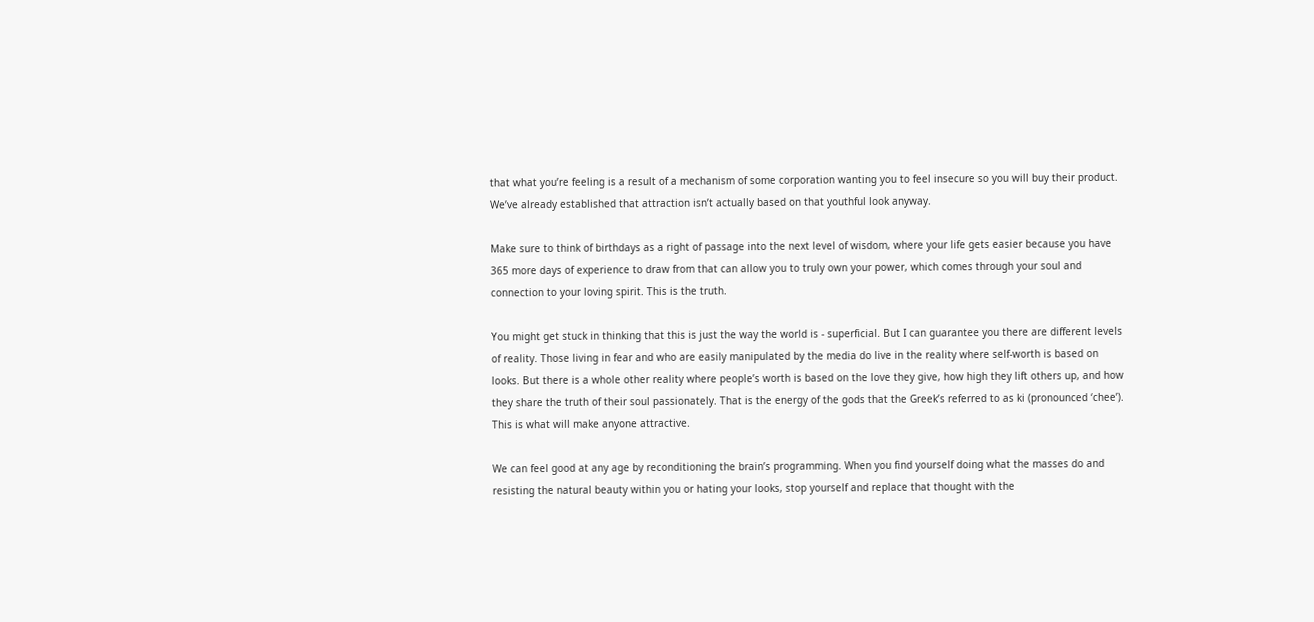that what you’re feeling is a result of a mechanism of some corporation wanting you to feel insecure so you will buy their product. We’ve already established that attraction isn’t actually based on that youthful look anyway.

Make sure to think of birthdays as a right of passage into the next level of wisdom, where your life gets easier because you have 365 more days of experience to draw from that can allow you to truly own your power, which comes through your soul and connection to your loving spirit. This is the truth.

You might get stuck in thinking that this is just the way the world is - superficial. But I can guarantee you there are different levels of reality. Those living in fear and who are easily manipulated by the media do live in the reality where self-worth is based on looks. But there is a whole other reality where people’s worth is based on the love they give, how high they lift others up, and how they share the truth of their soul passionately. That is the energy of the gods that the Greek’s referred to as ki (pronounced ‘chee’). This is what will make anyone attractive.

We can feel good at any age by reconditioning the brain’s programming. When you find yourself doing what the masses do and resisting the natural beauty within you or hating your looks, stop yourself and replace that thought with the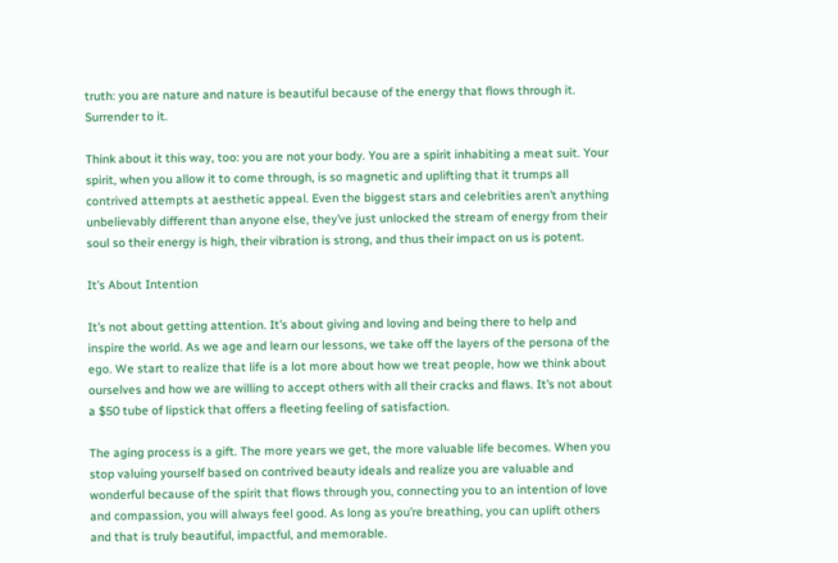truth: you are nature and nature is beautiful because of the energy that flows through it. Surrender to it.

Think about it this way, too: you are not your body. You are a spirit inhabiting a meat suit. Your spirit, when you allow it to come through, is so magnetic and uplifting that it trumps all contrived attempts at aesthetic appeal. Even the biggest stars and celebrities aren’t anything unbelievably different than anyone else, they’ve just unlocked the stream of energy from their soul so their energy is high, their vibration is strong, and thus their impact on us is potent.

It’s About Intention

It’s not about getting attention. It’s about giving and loving and being there to help and inspire the world. As we age and learn our lessons, we take off the layers of the persona of the ego. We start to realize that life is a lot more about how we treat people, how we think about ourselves and how we are willing to accept others with all their cracks and flaws. It’s not about a $50 tube of lipstick that offers a fleeting feeling of satisfaction.

The aging process is a gift. The more years we get, the more valuable life becomes. When you stop valuing yourself based on contrived beauty ideals and realize you are valuable and wonderful because of the spirit that flows through you, connecting you to an intention of love and compassion, you will always feel good. As long as you’re breathing, you can uplift others and that is truly beautiful, impactful, and memorable.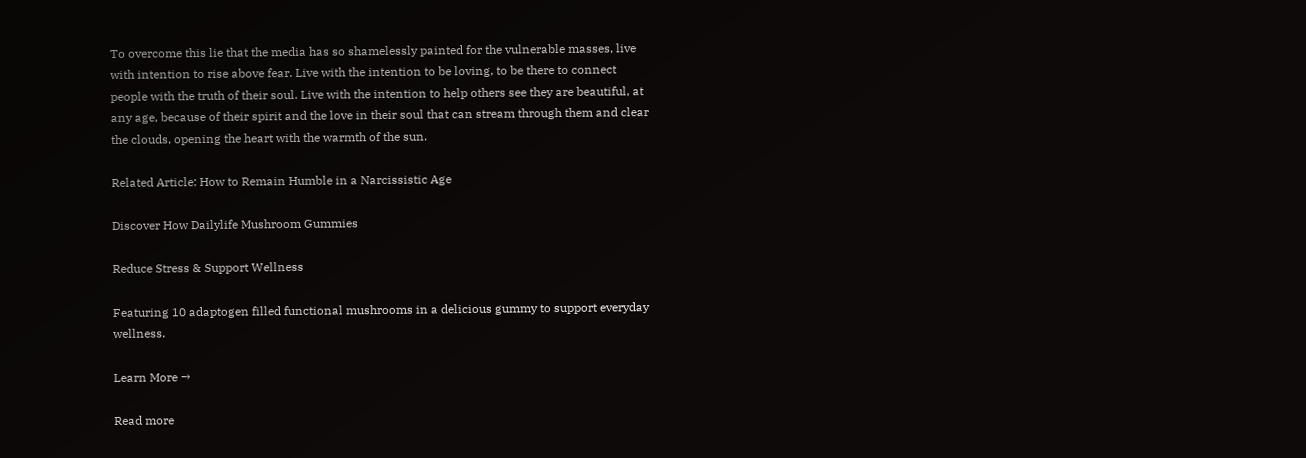To overcome this lie that the media has so shamelessly painted for the vulnerable masses, live with intention to rise above fear. Live with the intention to be loving, to be there to connect people with the truth of their soul. Live with the intention to help others see they are beautiful, at any age, because of their spirit and the love in their soul that can stream through them and clear the clouds, opening the heart with the warmth of the sun.

Related Article: How to Remain Humble in a Narcissistic Age

Discover How Dailylife Mushroom Gummies

Reduce Stress & Support Wellness

Featuring 10 adaptogen filled functional mushrooms in a delicious gummy to support everyday wellness.

Learn More →

Read more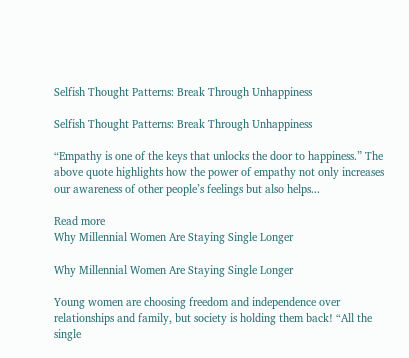Selfish Thought Patterns: Break Through Unhappiness

Selfish Thought Patterns: Break Through Unhappiness

“Empathy is one of the keys that unlocks the door to happiness.” The above quote highlights how the power of empathy not only increases our awareness of other people’s feelings but also helps...

Read more
Why Millennial Women Are Staying Single Longer

Why Millennial Women Are Staying Single Longer

Young women are choosing freedom and independence over relationships and family, but society is holding them back! “All the single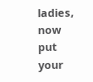ladies, now put your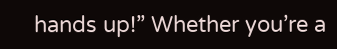hands up!” Whether you’re a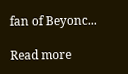fan of Beyonc...

Read more